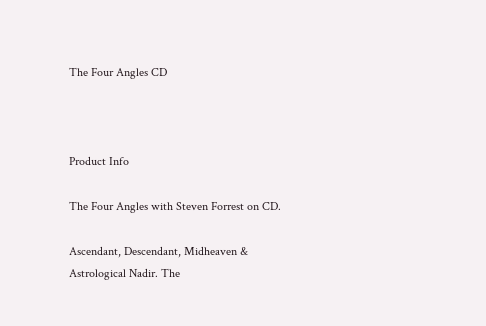The Four Angles CD



Product Info

The Four Angles with Steven Forrest on CD.

Ascendant, Descendant, Midheaven & Astrological Nadir. The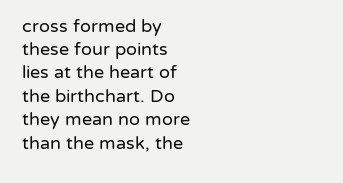cross formed by these four points lies at the heart of the birthchart. Do they mean no more than the mask, the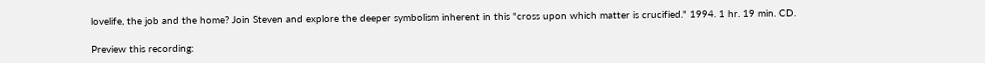lovelife, the job and the home? Join Steven and explore the deeper symbolism inherent in this "cross upon which matter is crucified." 1994. 1 hr. 19 min. CD.

Preview this recording: